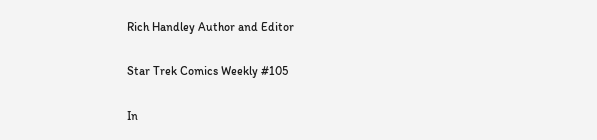Rich Handley Author and Editor

Star Trek Comics Weekly #105

In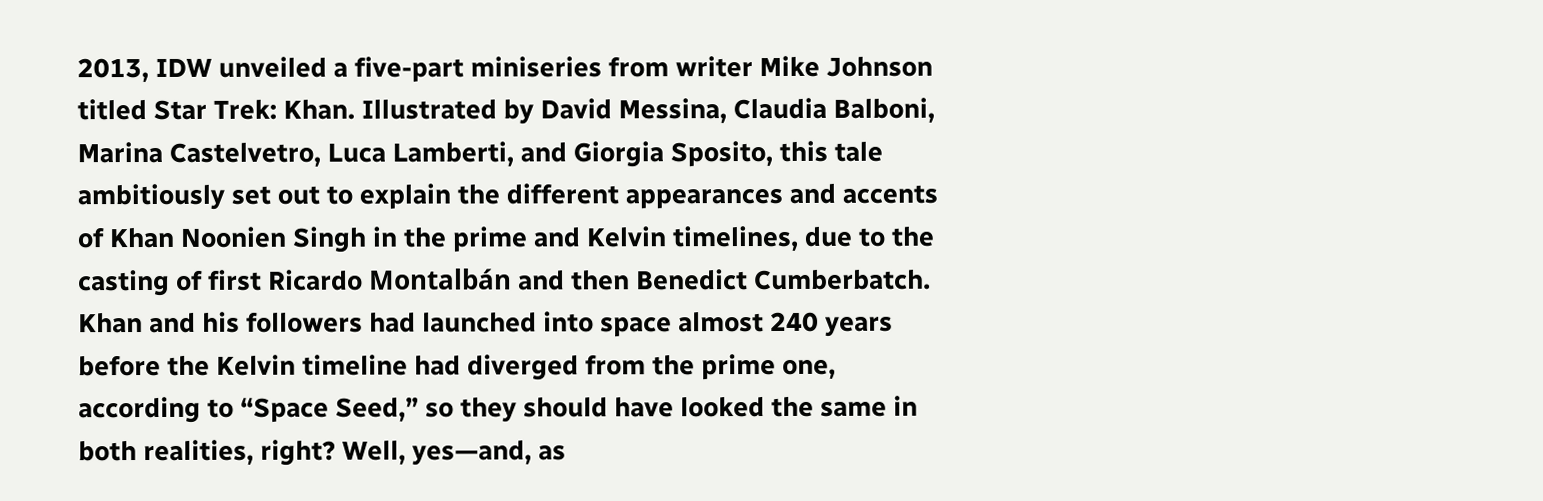2013, IDW unveiled a five-part miniseries from writer Mike Johnson titled Star Trek: Khan. Illustrated by David Messina, Claudia Balboni, Marina Castelvetro, Luca Lamberti, and Giorgia Sposito, this tale ambitiously set out to explain the different appearances and accents of Khan Noonien Singh in the prime and Kelvin timelines, due to the casting of first Ricardo Montalbán and then Benedict Cumberbatch. Khan and his followers had launched into space almost 240 years before the Kelvin timeline had diverged from the prime one, according to “Space Seed,” so they should have looked the same in both realities, right? Well, yes—and, as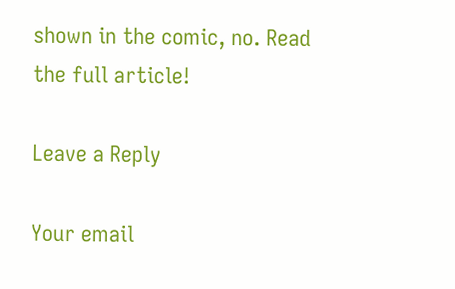shown in the comic, no. Read the full article!

Leave a Reply

Your email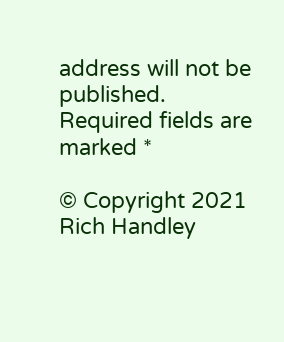address will not be published. Required fields are marked *

© Copyright 2021 Rich Handley